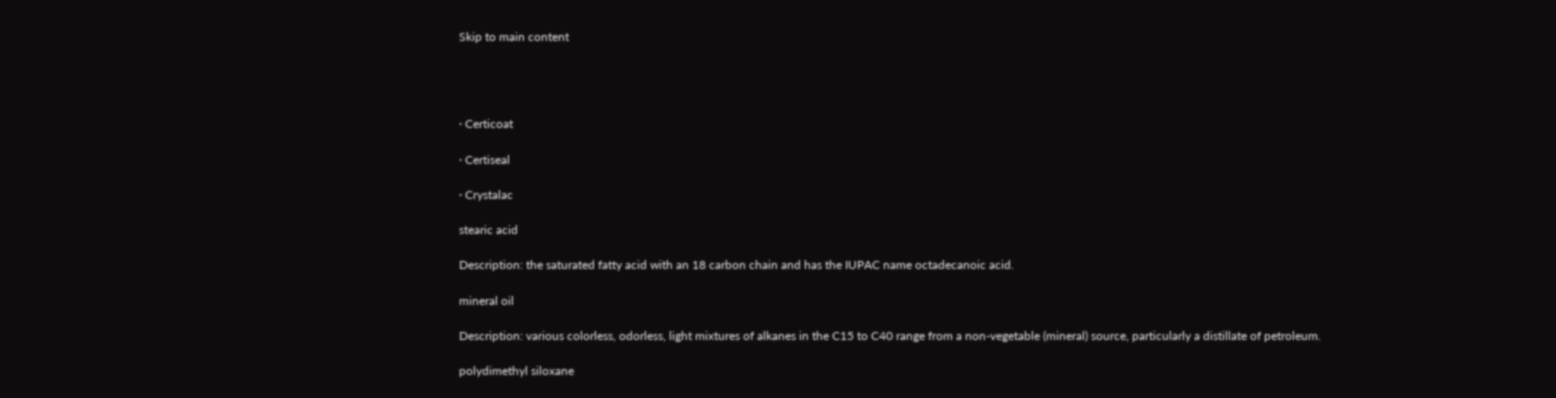Skip to main content




· Certicoat

· Certiseal

· Crystalac

stearic acid

Description: the saturated fatty acid with an 18 carbon chain and has the IUPAC name octadecanoic acid.

mineral oil

Description: various colorless, odorless, light mixtures of alkanes in the C15 to C40 range from a non-vegetable (mineral) source, particularly a distillate of petroleum.

polydimethyl siloxane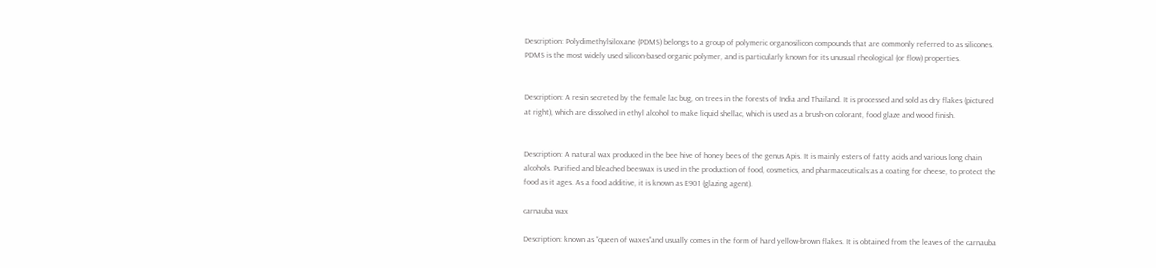Description: Polydimethylsiloxane (PDMS) belongs to a group of polymeric organosilicon compounds that are commonly referred to as silicones. PDMS is the most widely used silicon-based organic polymer, and is particularly known for its unusual rheological (or flow) properties.


Description: A resin secreted by the female lac bug, on trees in the forests of India and Thailand. It is processed and sold as dry flakes (pictured at right), which are dissolved in ethyl alcohol to make liquid shellac, which is used as a brush-on colorant, food glaze and wood finish.


Description: A natural wax produced in the bee hive of honey bees of the genus Apis. It is mainly esters of fatty acids and various long chain alcohols. Purified and bleached beeswax is used in the production of food, cosmetics, and pharmaceuticals:as a coating for cheese, to protect the food as it ages. As a food additive, it is known as E901 (glazing agent).

carnauba wax

Description: known as “queen of waxes”and usually comes in the form of hard yellow-brown flakes. It is obtained from the leaves of the carnauba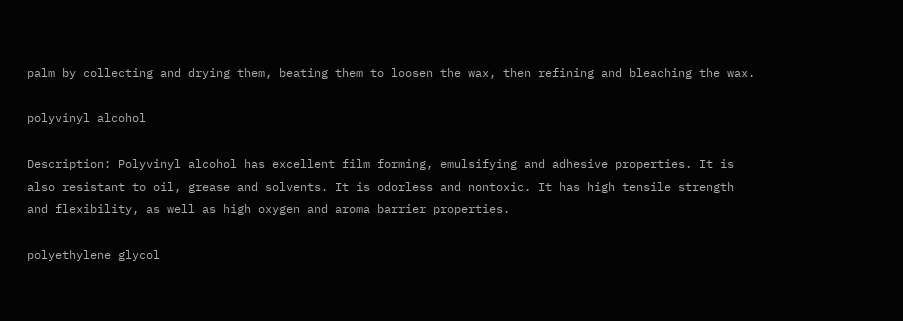palm by collecting and drying them, beating them to loosen the wax, then refining and bleaching the wax.

polyvinyl alcohol

Description: Polyvinyl alcohol has excellent film forming, emulsifying and adhesive properties. It is also resistant to oil, grease and solvents. It is odorless and nontoxic. It has high tensile strength and flexibility, as well as high oxygen and aroma barrier properties.

polyethylene glycol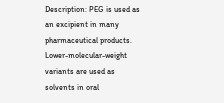Description: PEG is used as an excipient in many pharmaceutical products. Lower-molecular-weight variants are used as solvents in oral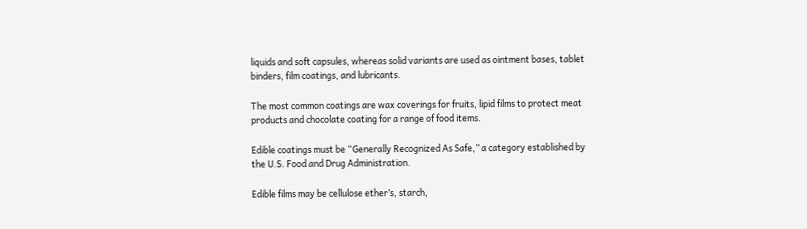liquids and soft capsules, whereas solid variants are used as ointment bases, tablet binders, film coatings, and lubricants.

The most common coatings are wax coverings for fruits, lipid films to protect meat products and chocolate coating for a range of food items.

Edible coatings must be “Generally Recognized As Safe,” a category established by the U.S. Food and Drug Administration.

Edible films may be cellulose ether’s, starch,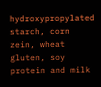hydroxypropylated starch, corn zein, wheat gluten, soy protein and milk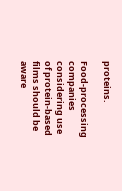proteins.

Food-processing companies considering use of protein-based films should be aware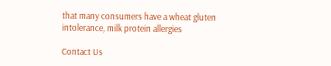that many consumers have a wheat gluten intolerance, milk protein allergies

Contact Us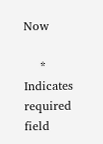Now

    * Indicates required field